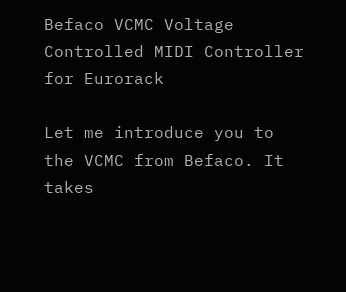Befaco VCMC Voltage Controlled MIDI Controller for Eurorack

Let me introduce you to the VCMC from Befaco. It takes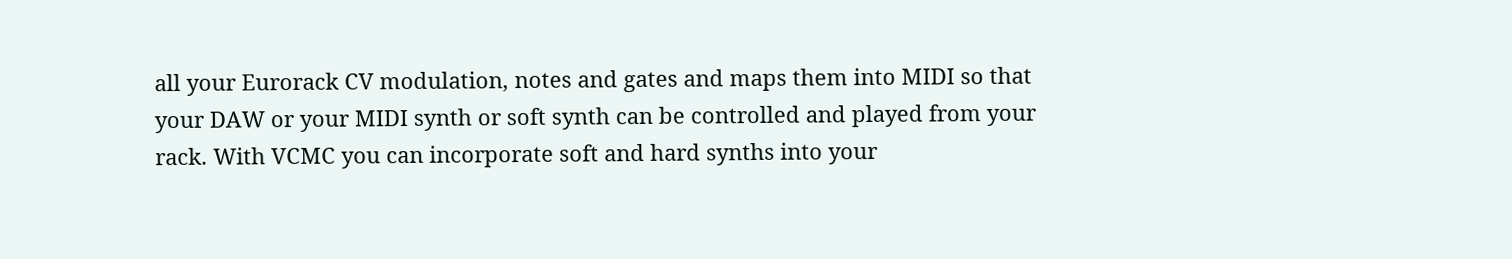all your Eurorack CV modulation, notes and gates and maps them into MIDI so that your DAW or your MIDI synth or soft synth can be controlled and played from your rack. With VCMC you can incorporate soft and hard synths into your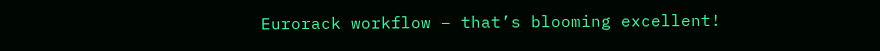Eurorack workflow – that’s blooming excellent!